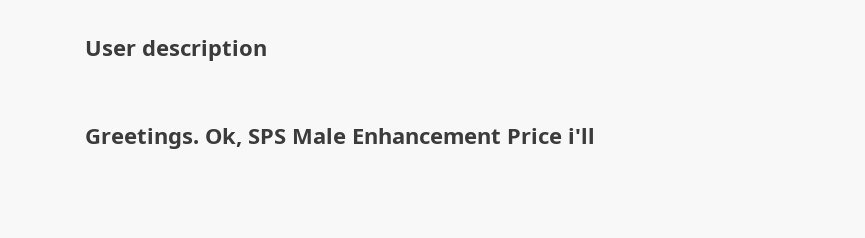User description

Greetings. Ok, SPS Male Enhancement Price i'll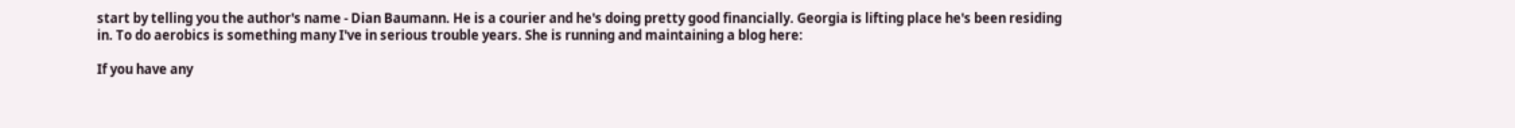start by telling you the author's name - Dian Baumann. He is a courier and he's doing pretty good financially. Georgia is lifting place he's been residing in. To do aerobics is something many I've in serious trouble years. She is running and maintaining a blog here:

If you have any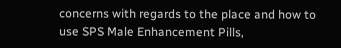concerns with regards to the place and how to use SPS Male Enhancement Pills,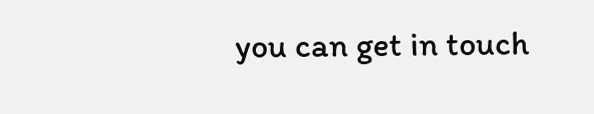you can get in touch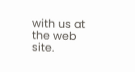with us at the web site.